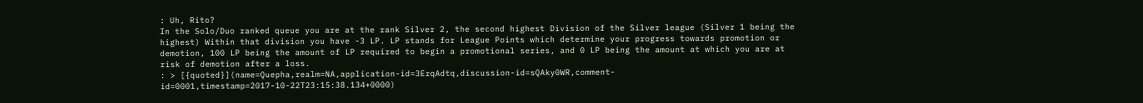: Uh, Rito?
In the Solo/Duo ranked queue you are at the rank Silver 2, the second highest Division of the Silver league (Silver 1 being the highest) Within that division you have -3 LP. LP stands for League Points which determine your progress towards promotion or demotion, 100 LP being the amount of LP required to begin a promotional series, and 0 LP being the amount at which you are at risk of demotion after a loss.
: > [{quoted}](name=Quepha,realm=NA,application-id=3ErqAdtq,discussion-id=sQAky0WR,comment-id=0001,timestamp=2017-10-22T23:15:38.134+0000)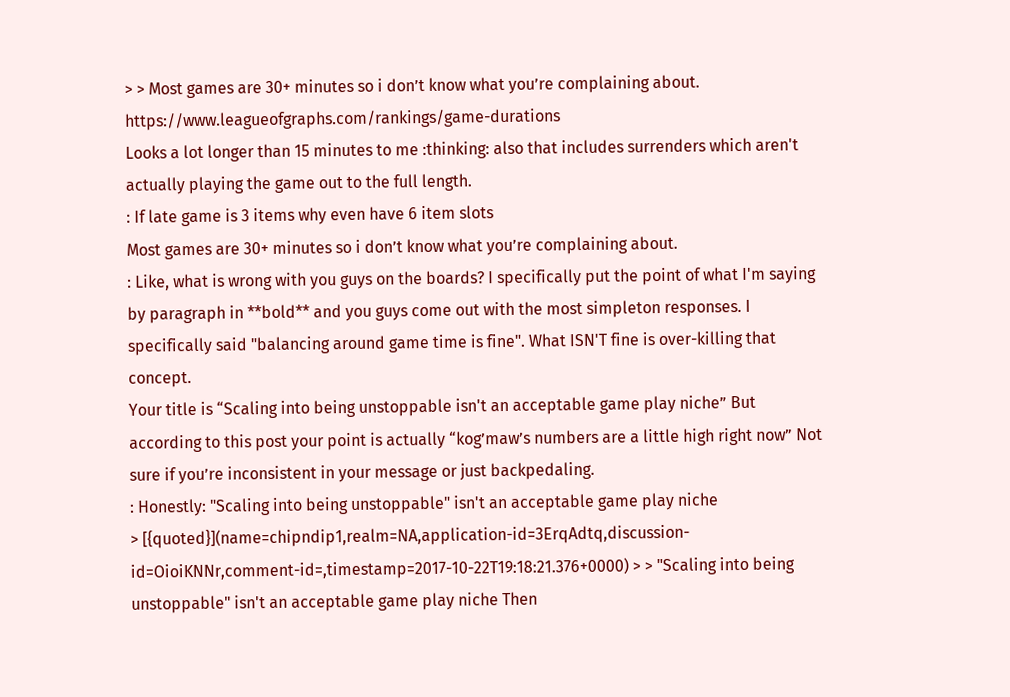> > Most games are 30+ minutes so i don’t know what you’re complaining about. https://www.leagueofgraphs.com/rankings/game-durations
Looks a lot longer than 15 minutes to me :thinking: also that includes surrenders which aren't actually playing the game out to the full length.
: If late game is 3 items why even have 6 item slots
Most games are 30+ minutes so i don’t know what you’re complaining about.
: Like, what is wrong with you guys on the boards? I specifically put the point of what I'm saying by paragraph in **bold** and you guys come out with the most simpleton responses. I specifically said "balancing around game time is fine". What ISN'T fine is over-killing that concept.
Your title is “Scaling into being unstoppable isn't an acceptable game play niche” But according to this post your point is actually “kog’maw’s numbers are a little high right now” Not sure if you’re inconsistent in your message or just backpedaling.
: Honestly: "Scaling into being unstoppable" isn't an acceptable game play niche
> [{quoted}](name=chipndip1,realm=NA,application-id=3ErqAdtq,discussion-id=OioiKNNr,comment-id=,timestamp=2017-10-22T19:18:21.376+0000) > > "Scaling into being unstoppable" isn't an acceptable game play niche Then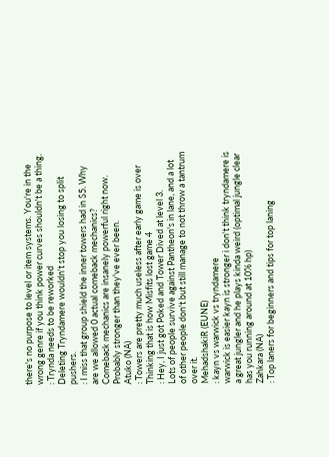there's no purpose to level or item systems. You're in the wrong genre if you think power curves shouldn't be a thing.
: Trynda needs to be reworked
Deleting Tryndamere wouldn't stop you losing to split pushers.
: I miss that group shield the inner towers had in S5. Why are we allowed 0 actual comeback mechanics?
Comeback mechanics are insanely powerful right now. Probably stronger than they've ever been.
Atuko (NA)
: Towers are pretty much useless after early game is over
Thinking that is how Misfits lost game 4
: Hey, I just got Poked and Tower Dived at level 3.
Lots of people survive against Pantheon's in lane, and a lot of other people don't but still manage to not throw a tantrum over it.
MehadshakiR (EUNE)
: kayn vs warwick vs tryndamere
warwick is easier kayn is stronger i don't think tryndamere is a great jungler and he plays kinda weird (optimal jungle clear has you running around at 10% hp)
Zahkara (NA)
: Top laners for beginners and tips for top laning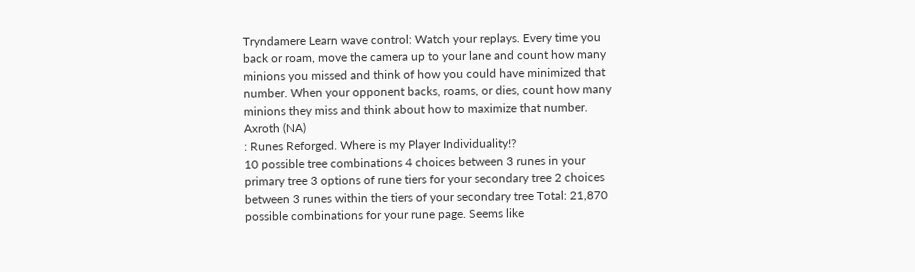Tryndamere Learn wave control: Watch your replays. Every time you back or roam, move the camera up to your lane and count how many minions you missed and think of how you could have minimized that number. When your opponent backs, roams, or dies, count how many minions they miss and think about how to maximize that number.
Axroth (NA)
: Runes Reforged. Where is my Player Individuality!?
10 possible tree combinations 4 choices between 3 runes in your primary tree 3 options of rune tiers for your secondary tree 2 choices between 3 runes within the tiers of your secondary tree Total: 21,870 possible combinations for your rune page. Seems like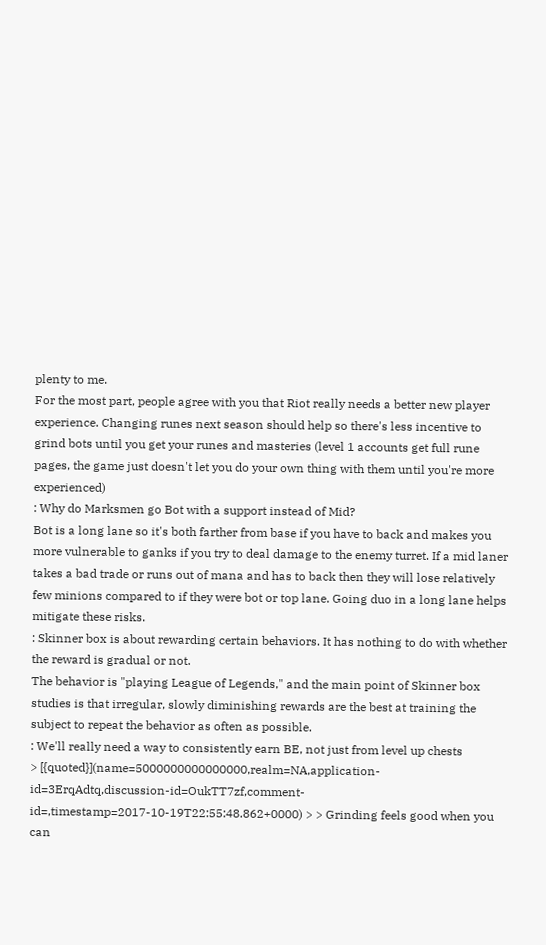plenty to me.
For the most part, people agree with you that Riot really needs a better new player experience. Changing runes next season should help so there's less incentive to grind bots until you get your runes and masteries (level 1 accounts get full rune pages, the game just doesn't let you do your own thing with them until you're more experienced)
: Why do Marksmen go Bot with a support instead of Mid?
Bot is a long lane so it's both farther from base if you have to back and makes you more vulnerable to ganks if you try to deal damage to the enemy turret. If a mid laner takes a bad trade or runs out of mana and has to back then they will lose relatively few minions compared to if they were bot or top lane. Going duo in a long lane helps mitigate these risks.
: Skinner box is about rewarding certain behaviors. It has nothing to do with whether the reward is gradual or not.
The behavior is "playing League of Legends," and the main point of Skinner box studies is that irregular, slowly diminishing rewards are the best at training the subject to repeat the behavior as often as possible.
: We'll really need a way to consistently earn BE, not just from level up chests
> [{quoted}](name=5000000000000000,realm=NA,application-id=3ErqAdtq,discussion-id=OukTT7zf,comment-id=,timestamp=2017-10-19T22:55:48.862+0000) > > Grinding feels good when you can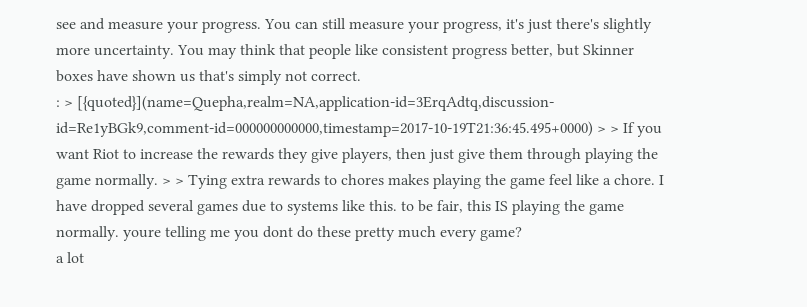see and measure your progress. You can still measure your progress, it's just there's slightly more uncertainty. You may think that people like consistent progress better, but Skinner boxes have shown us that's simply not correct.
: > [{quoted}](name=Quepha,realm=NA,application-id=3ErqAdtq,discussion-id=Re1yBGk9,comment-id=000000000000,timestamp=2017-10-19T21:36:45.495+0000) > > If you want Riot to increase the rewards they give players, then just give them through playing the game normally. > > Tying extra rewards to chores makes playing the game feel like a chore. I have dropped several games due to systems like this. to be fair, this IS playing the game normally. youre telling me you dont do these pretty much every game?
a lot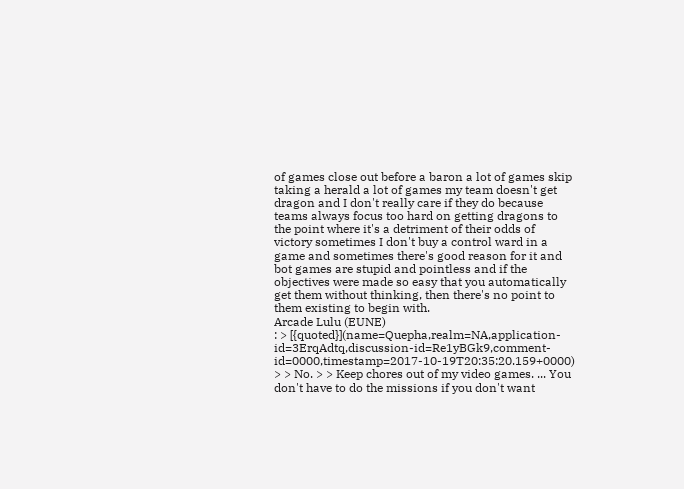of games close out before a baron a lot of games skip taking a herald a lot of games my team doesn't get dragon and I don't really care if they do because teams always focus too hard on getting dragons to the point where it's a detriment of their odds of victory sometimes I don't buy a control ward in a game and sometimes there's good reason for it and bot games are stupid and pointless and if the objectives were made so easy that you automatically get them without thinking, then there's no point to them existing to begin with.
Arcade Lulu (EUNE)
: > [{quoted}](name=Quepha,realm=NA,application-id=3ErqAdtq,discussion-id=Re1yBGk9,comment-id=0000,timestamp=2017-10-19T20:35:20.159+0000) > > No. > > Keep chores out of my video games. ... You don't have to do the missions if you don't want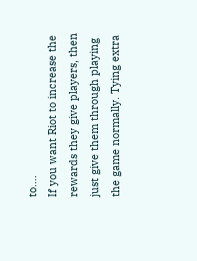to....
If you want Riot to increase the rewards they give players, then just give them through playing the game normally. Tying extra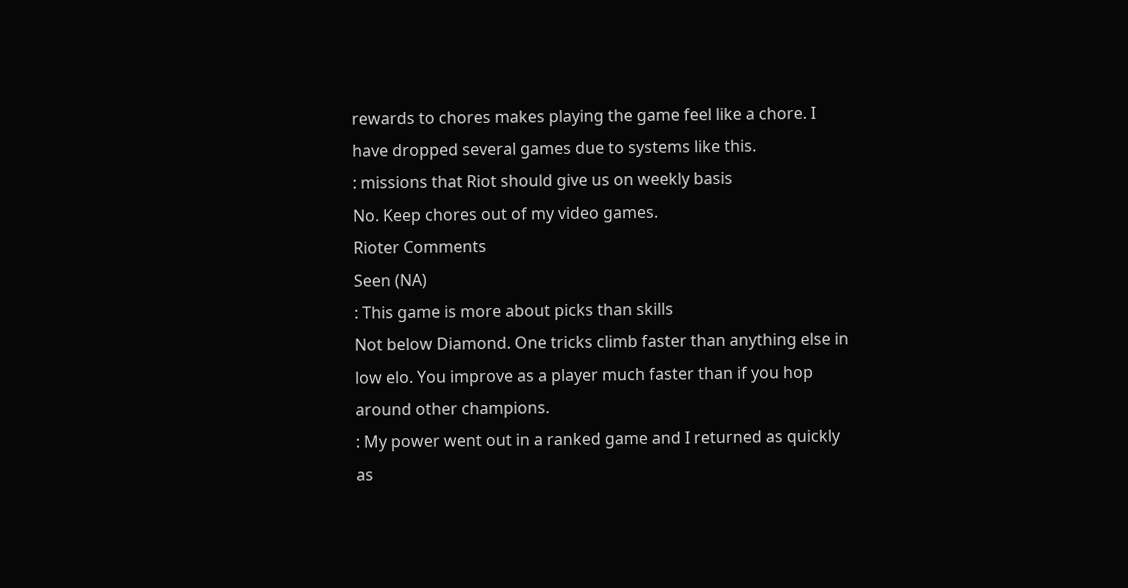rewards to chores makes playing the game feel like a chore. I have dropped several games due to systems like this.
: missions that Riot should give us on weekly basis
No. Keep chores out of my video games.
Rioter Comments
Seen (NA)
: This game is more about picks than skills
Not below Diamond. One tricks climb faster than anything else in low elo. You improve as a player much faster than if you hop around other champions.
: My power went out in a ranked game and I returned as quickly as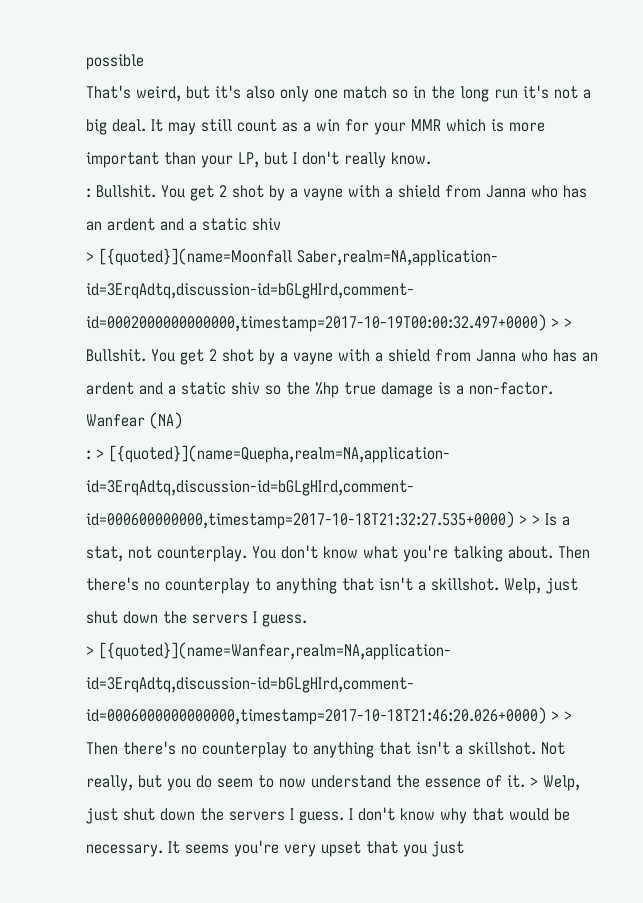possible
That's weird, but it's also only one match so in the long run it's not a big deal. It may still count as a win for your MMR which is more important than your LP, but I don't really know.
: Bullshit. You get 2 shot by a vayne with a shield from Janna who has an ardent and a static shiv
> [{quoted}](name=Moonfall Saber,realm=NA,application-id=3ErqAdtq,discussion-id=bGLgHIrd,comment-id=0002000000000000,timestamp=2017-10-19T00:00:32.497+0000) > > Bullshit. You get 2 shot by a vayne with a shield from Janna who has an ardent and a static shiv so the %hp true damage is a non-factor.
Wanfear (NA)
: > [{quoted}](name=Quepha,realm=NA,application-id=3ErqAdtq,discussion-id=bGLgHIrd,comment-id=000600000000,timestamp=2017-10-18T21:32:27.535+0000) > > Is a stat, not counterplay. You don't know what you're talking about. Then there's no counterplay to anything that isn't a skillshot. Welp, just shut down the servers I guess.
> [{quoted}](name=Wanfear,realm=NA,application-id=3ErqAdtq,discussion-id=bGLgHIrd,comment-id=0006000000000000,timestamp=2017-10-18T21:46:20.026+0000) > > Then there's no counterplay to anything that isn't a skillshot. Not really, but you do seem to now understand the essence of it. > Welp, just shut down the servers I guess. I don't know why that would be necessary. It seems you're very upset that you just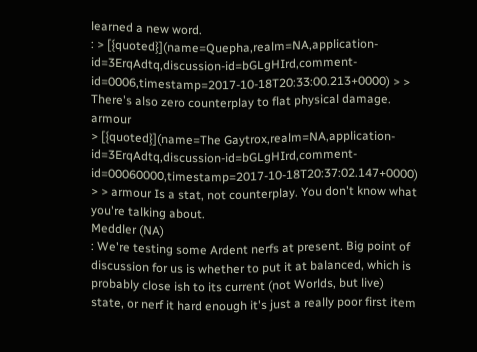learned a new word.
: > [{quoted}](name=Quepha,realm=NA,application-id=3ErqAdtq,discussion-id=bGLgHIrd,comment-id=0006,timestamp=2017-10-18T20:33:00.213+0000) > > There's also zero counterplay to flat physical damage. armour
> [{quoted}](name=The Gaytrox,realm=NA,application-id=3ErqAdtq,discussion-id=bGLgHIrd,comment-id=00060000,timestamp=2017-10-18T20:37:02.147+0000) > > armour Is a stat, not counterplay. You don't know what you're talking about.
Meddler (NA)
: We're testing some Ardent nerfs at present. Big point of discussion for us is whether to put it at balanced, which is probably close ish to its current (not Worlds, but live) state, or nerf it hard enough it's just a really poor first item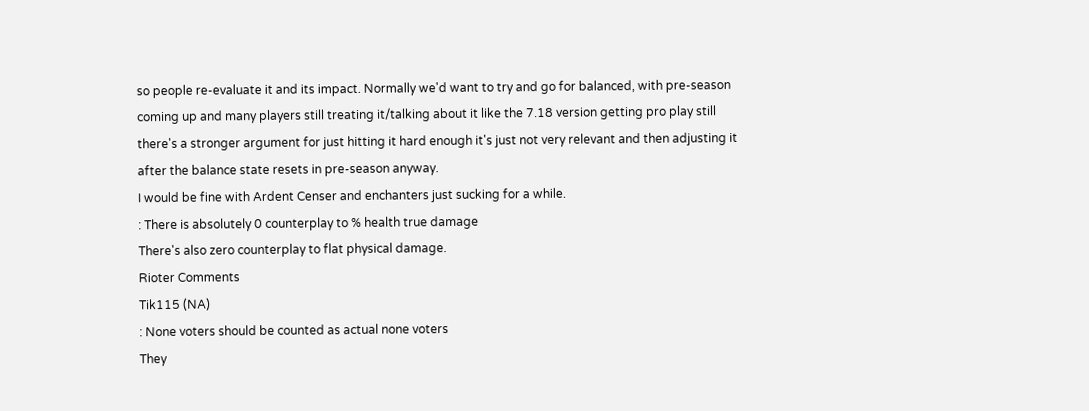so people re-evaluate it and its impact. Normally we'd want to try and go for balanced, with pre-season coming up and many players still treating it/talking about it like the 7.18 version getting pro play still there's a stronger argument for just hitting it hard enough it's just not very relevant and then adjusting it after the balance state resets in pre-season anyway.
I would be fine with Ardent Censer and enchanters just sucking for a while.
: There is absolutely 0 counterplay to % health true damage
There's also zero counterplay to flat physical damage.
Rioter Comments
Tik115 (NA)
: None voters should be counted as actual none voters
They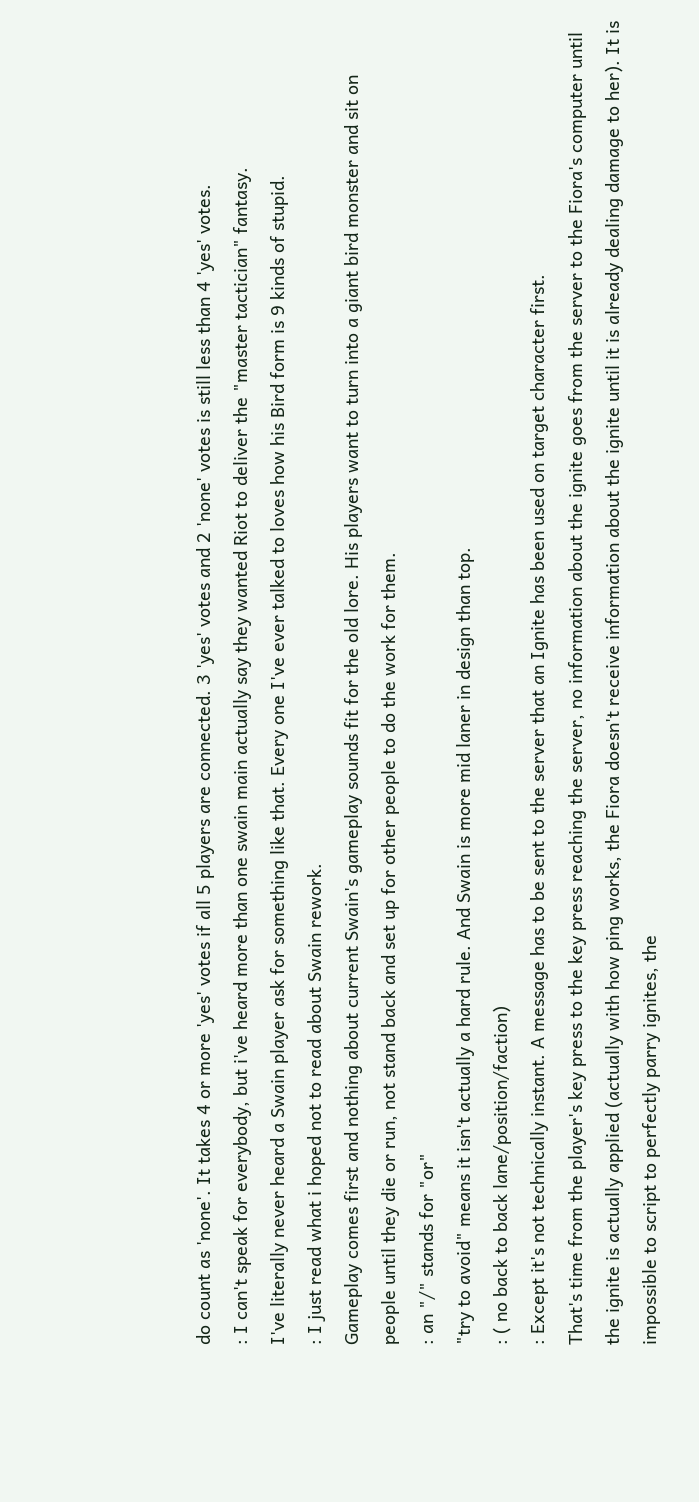do count as 'none'. It takes 4 or more 'yes' votes if all 5 players are connected. 3 'yes' votes and 2 'none' votes is still less than 4 'yes' votes.
: I can't speak for everybody, but i've heard more than one swain main actually say they wanted Riot to deliver the "master tactician" fantasy.
I've literally never heard a Swain player ask for something like that. Every one I've ever talked to loves how his Bird form is 9 kinds of stupid.
: I just read what i hoped not to read about Swain rework.
Gameplay comes first and nothing about current Swain's gameplay sounds fit for the old lore. His players want to turn into a giant bird monster and sit on people until they die or run, not stand back and set up for other people to do the work for them.
: an "/" stands for "or"
"try to avoid" means it isn't actually a hard rule. And Swain is more mid laner in design than top.
: ( no back to back lane/position/faction)
: Except it's not technically instant. A message has to be sent to the server that an Ignite has been used on target character first.
That's time from the player's key press to the key press reaching the server, no information about the ignite goes from the server to the Fiora's computer until the ignite is actually applied (actually with how ping works, the Fiora doesn't receive information about the ignite until it is already dealing damage to her). It is impossible to script to perfectly parry ignites, the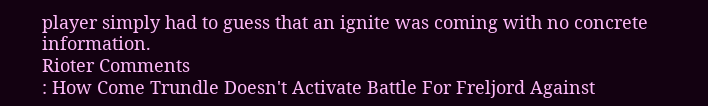player simply had to guess that an ignite was coming with no concrete information.
Rioter Comments
: How Come Trundle Doesn't Activate Battle For Freljord Against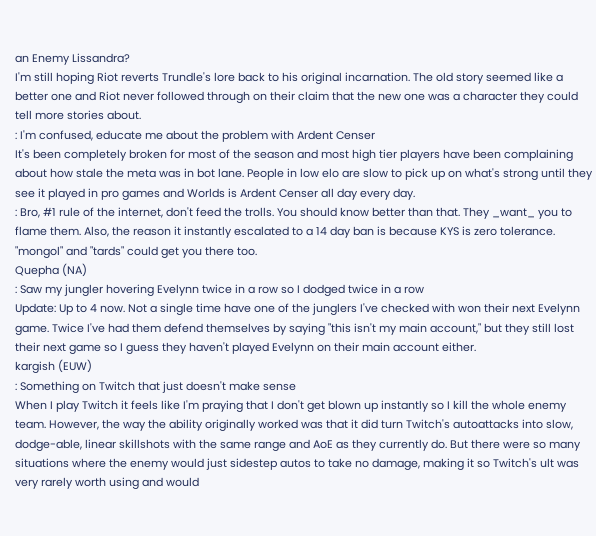an Enemy Lissandra?
I'm still hoping Riot reverts Trundle's lore back to his original incarnation. The old story seemed like a better one and Riot never followed through on their claim that the new one was a character they could tell more stories about.
: I'm confused, educate me about the problem with Ardent Censer
It's been completely broken for most of the season and most high tier players have been complaining about how stale the meta was in bot lane. People in low elo are slow to pick up on what's strong until they see it played in pro games and Worlds is Ardent Censer all day every day.
: Bro, #1 rule of the internet, don't feed the trolls. You should know better than that. They _want_ you to flame them. Also, the reason it instantly escalated to a 14 day ban is because KYS is zero tolerance.
"mongol" and "tards" could get you there too.
Quepha (NA)
: Saw my jungler hovering Evelynn twice in a row so I dodged twice in a row
Update: Up to 4 now. Not a single time have one of the junglers I've checked with won their next Evelynn game. Twice I've had them defend themselves by saying "this isn't my main account," but they still lost their next game so I guess they haven't played Evelynn on their main account either.
kargish (EUW)
: Something on Twitch that just doesn't make sense
When I play Twitch it feels like I'm praying that I don't get blown up instantly so I kill the whole enemy team. However, the way the ability originally worked was that it did turn Twitch's autoattacks into slow, dodge-able, linear skillshots with the same range and AoE as they currently do. But there were so many situations where the enemy would just sidestep autos to take no damage, making it so Twitch's ult was very rarely worth using and would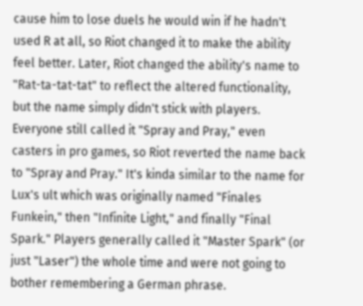cause him to lose duels he would win if he hadn't used R at all, so Riot changed it to make the ability feel better. Later, Riot changed the ability's name to "Rat-ta-tat-tat" to reflect the altered functionality, but the name simply didn't stick with players. Everyone still called it "Spray and Pray," even casters in pro games, so Riot reverted the name back to "Spray and Pray." It's kinda similar to the name for Lux's ult which was originally named "Finales Funkein," then "Infinite Light," and finally "Final Spark." Players generally called it "Master Spark" (or just "Laser") the whole time and were not going to bother remembering a German phrase.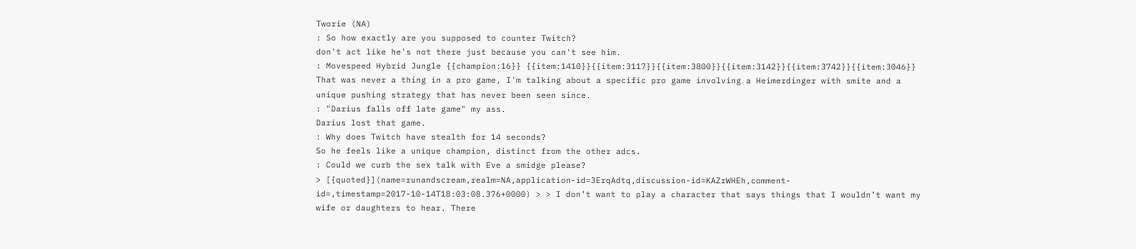Tworie (NA)
: So how exactly are you supposed to counter Twitch?
don't act like he's not there just because you can't see him.
: Movespeed Hybrid Jungle {{champion:16}} {{item:1410}}{{item:3117}}{{item:3800}}{{item:3142}}{{item:3742}}{{item:3046}}
That was never a thing in a pro game, I'm talking about a specific pro game involving a Heimerdinger with smite and a unique pushing strategy that has never been seen since.
: "Darius falls off late game" my ass.
Darius lost that game.
: Why does Twitch have stealth for 14 seconds?
So he feels like a unique champion, distinct from the other adcs.
: Could we curb the sex talk with Eve a smidge please?
> [{quoted}](name=runandscream,realm=NA,application-id=3ErqAdtq,discussion-id=KAZrWHEh,comment-id=,timestamp=2017-10-14T18:03:08.376+0000) > > I don’t want to play a character that says things that I wouldn’t want my wife or daughters to hear. There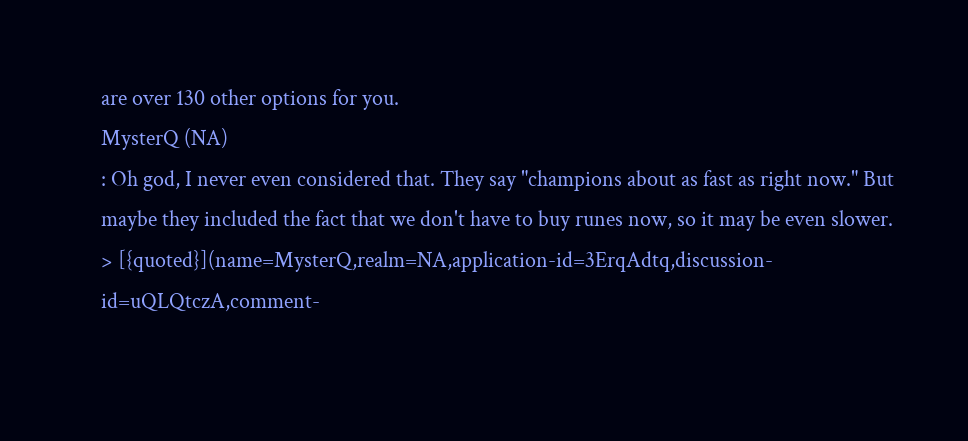are over 130 other options for you.
MysterQ (NA)
: Oh god, I never even considered that. They say "champions about as fast as right now." But maybe they included the fact that we don't have to buy runes now, so it may be even slower.
> [{quoted}](name=MysterQ,realm=NA,application-id=3ErqAdtq,discussion-id=uQLQtczA,comment-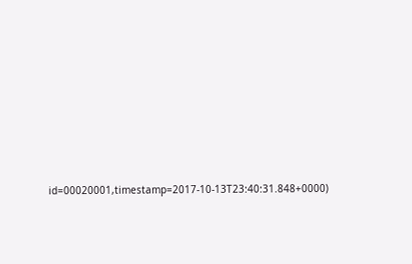id=00020001,timestamp=2017-10-13T23:40:31.848+0000)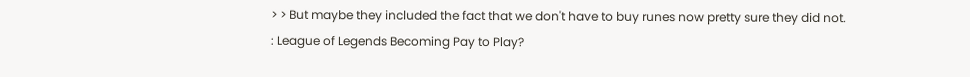> > But maybe they included the fact that we don't have to buy runes now pretty sure they did not.
: League of Legends Becoming Pay to Play?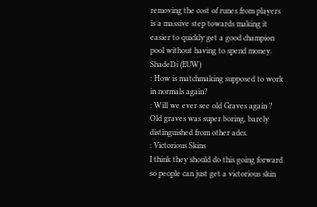removing the cost of runes from players is a massive step towards making it easier to quickly get a good champion pool without having to spend money.
ShadeDi (EUW)
: How is matchmaking supposed to work in normals again?
: Will we ever see old Graves again ?
Old graves was super boring, barely distinguished from other adcs.
: Victorious Skins
I think they should do this going forward so people can just get a victorious skin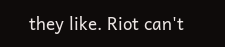they like. Riot can't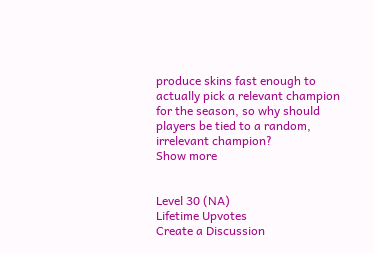produce skins fast enough to actually pick a relevant champion for the season, so why should players be tied to a random, irrelevant champion?
Show more


Level 30 (NA)
Lifetime Upvotes
Create a Discussion